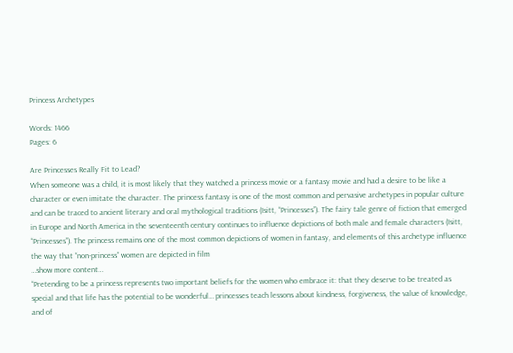Princess Archetypes

Words: 1466
Pages: 6

Are Princesses Really Fit to Lead?
When someone was a child, it is most likely that they watched a princess movie or a fantasy movie and had a desire to be like a character or even imitate the character. The princess fantasy is one of the most common and pervasive archetypes in popular culture and can be traced to ancient literary and oral mythological traditions (Isitt, “Princesses”). The fairy tale genre of fiction that emerged in Europe and North America in the seventeenth century continues to influence depictions of both male and female characters (Isitt, “Princesses”). The princess remains one of the most common depictions of women in fantasy, and elements of this archetype influence the way that “non-princess” women are depicted in film
…show more content…
“Pretending to be a princess represents two important beliefs for the women who embrace it: that they deserve to be treated as special and that life has the potential to be wonderful… princesses teach lessons about kindness, forgiveness, the value of knowledge, and of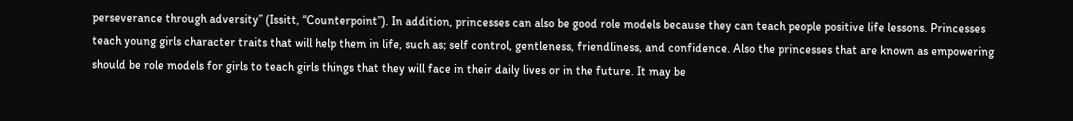perseverance through adversity” (Issitt, “Counterpoint”). In addition, princesses can also be good role models because they can teach people positive life lessons. Princesses teach young girls character traits that will help them in life, such as; self control, gentleness, friendliness, and confidence. Also the princesses that are known as empowering should be role models for girls to teach girls things that they will face in their daily lives or in the future. It may be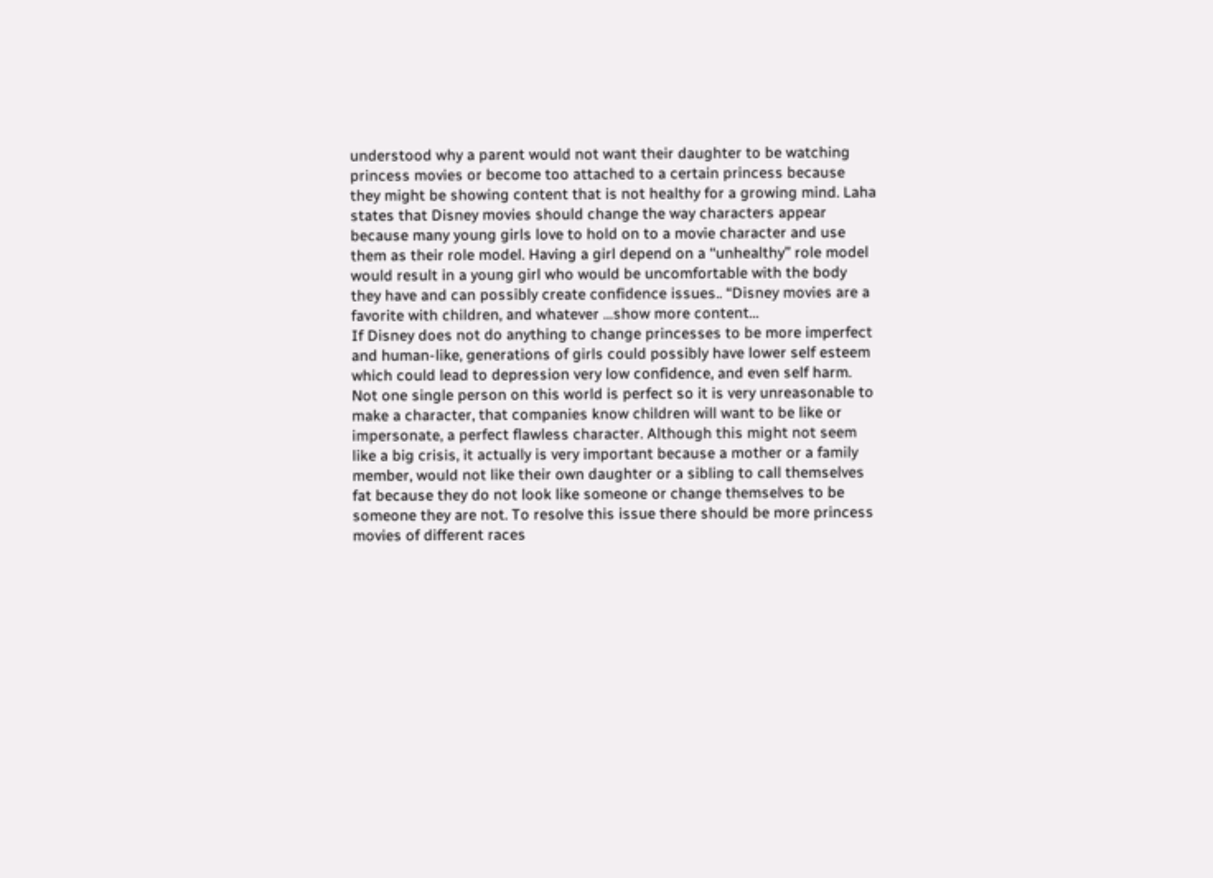understood why a parent would not want their daughter to be watching princess movies or become too attached to a certain princess because they might be showing content that is not healthy for a growing mind. Laha states that Disney movies should change the way characters appear because many young girls love to hold on to a movie character and use them as their role model. Having a girl depend on a ‘‘unhealthy’’ role model would result in a young girl who would be uncomfortable with the body they have and can possibly create confidence issues.. “Disney movies are a favorite with children, and whatever …show more content…
If Disney does not do anything to change princesses to be more imperfect and human-like, generations of girls could possibly have lower self esteem which could lead to depression very low confidence, and even self harm. Not one single person on this world is perfect so it is very unreasonable to make a character, that companies know children will want to be like or impersonate, a perfect flawless character. Although this might not seem like a big crisis, it actually is very important because a mother or a family member, would not like their own daughter or a sibling to call themselves fat because they do not look like someone or change themselves to be someone they are not. To resolve this issue there should be more princess movies of different races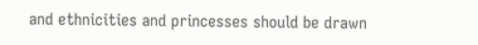and ethnicities and princesses should be drawn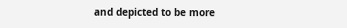and depicted to be more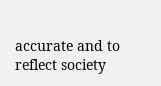accurate and to reflect society